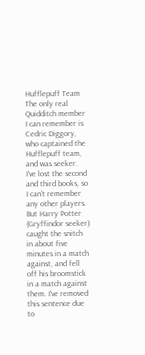Hufflepuff Team
The only real Quidditch member I can remember is Cedric Diggory, who captained the Hufflepuff team, and was seeker. I've lost the second and third books, so I can't remember any other players. But Harry Potter (Gryffindor seeker) caught the snitch in about five minutes in a match against, and fell off his broomstick in a match against them. I've removed this sentence due to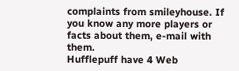complaints from smileyhouse. If you know any more players or facts about them, e-mail with them.
Hufflepuff have 4 Web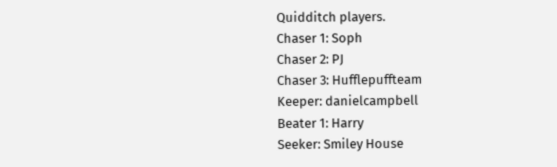Quidditch players.
Chaser 1: Soph
Chaser 2: PJ
Chaser 3: Hufflepuffteam
Keeper: danielcampbell
Beater 1: Harry
Seeker: Smiley House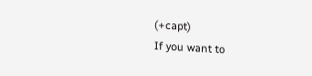(+capt)
If you want to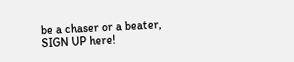be a chaser or a beater,
SIGN UP here!